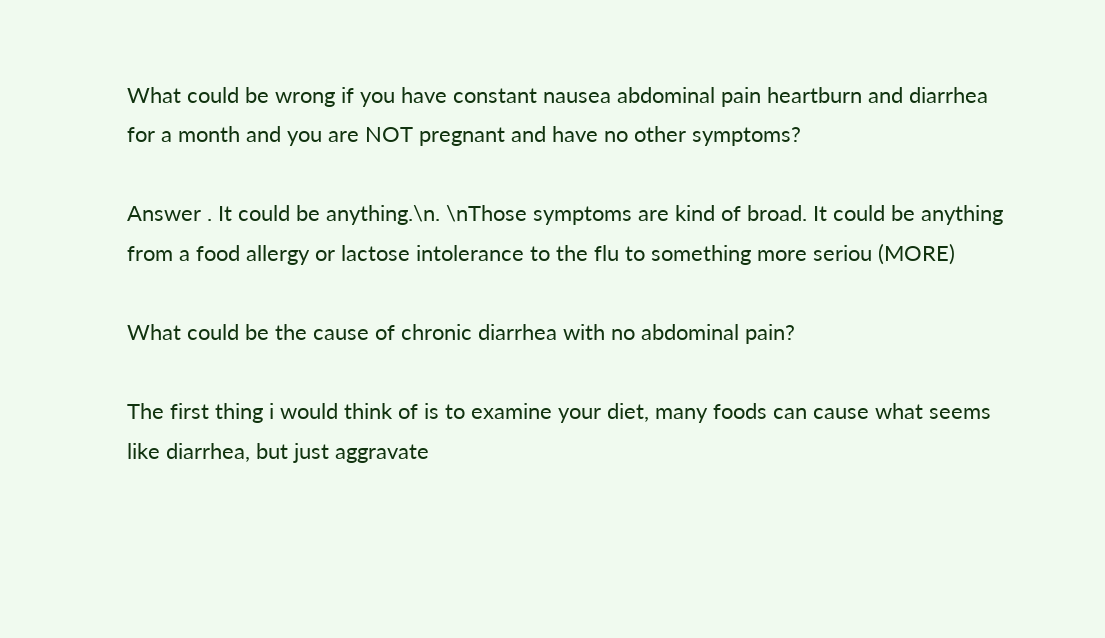What could be wrong if you have constant nausea abdominal pain heartburn and diarrhea for a month and you are NOT pregnant and have no other symptoms?

Answer . It could be anything.\n. \nThose symptoms are kind of broad. It could be anything from a food allergy or lactose intolerance to the flu to something more seriou (MORE)

What could be the cause of chronic diarrhea with no abdominal pain?

The first thing i would think of is to examine your diet, many foods can cause what seems like diarrhea, but just aggravate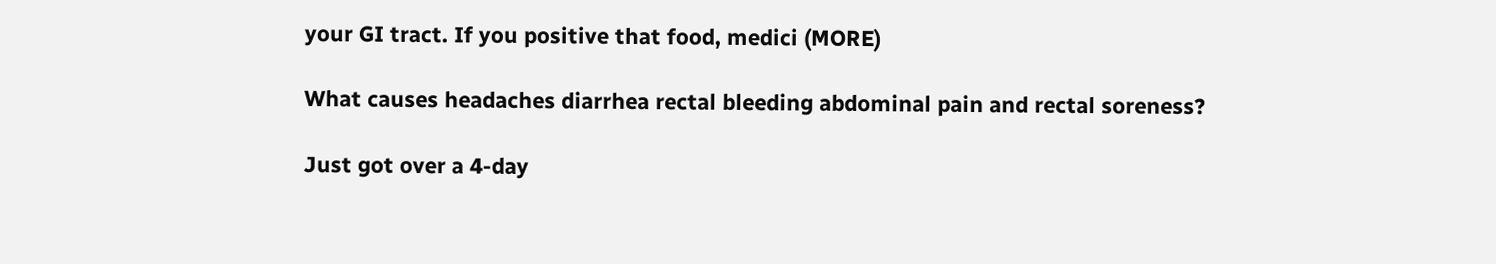your GI tract. If you positive that food, medici (MORE)

What causes headaches diarrhea rectal bleeding abdominal pain and rectal soreness?

Just got over a 4-day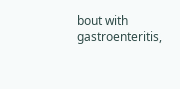bout with gastroenteritis,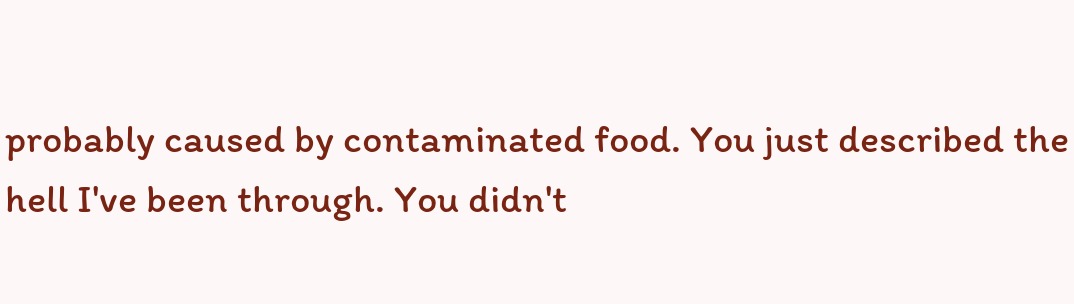probably caused by contaminated food. You just described the hell I've been through. You didn't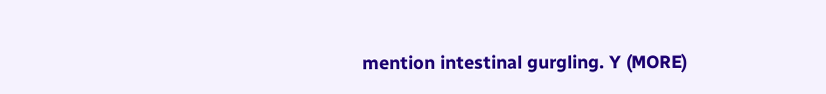mention intestinal gurgling. Y (MORE)